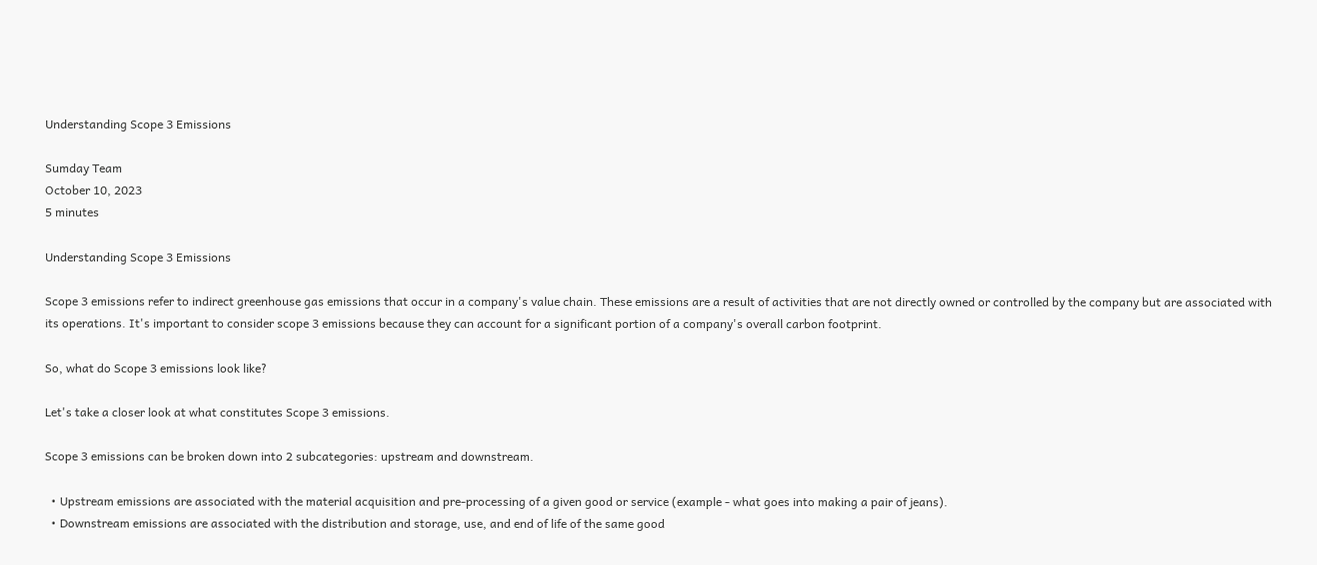Understanding Scope 3 Emissions

Sumday Team
October 10, 2023
5 minutes

Understanding Scope 3 Emissions

Scope 3 emissions refer to indirect greenhouse gas emissions that occur in a company's value chain. These emissions are a result of activities that are not directly owned or controlled by the company but are associated with its operations. It's important to consider scope 3 emissions because they can account for a significant portion of a company's overall carbon footprint.

So, what do Scope 3 emissions look like?

Let's take a closer look at what constitutes Scope 3 emissions.

Scope 3 emissions can be broken down into 2 subcategories: upstream and downstream.

  • Upstream emissions are associated with the material acquisition and pre-processing of a given good or service (example - what goes into making a pair of jeans).
  • Downstream emissions are associated with the distribution and storage, use, and end of life of the same good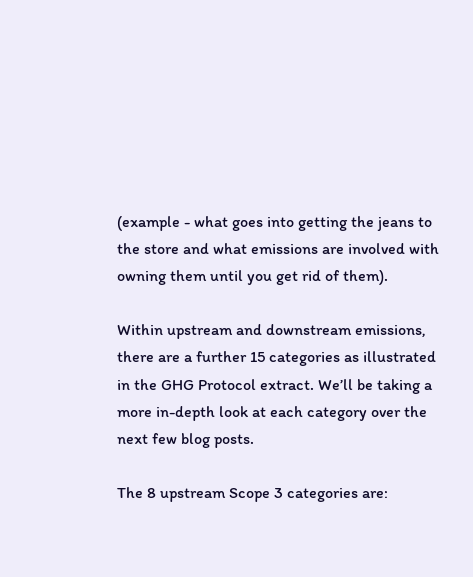(example - what goes into getting the jeans to the store and what emissions are involved with owning them until you get rid of them).

Within upstream and downstream emissions, there are a further 15 categories as illustrated in the GHG Protocol extract. We’ll be taking a more in-depth look at each category over the next few blog posts.

The 8 upstream Scope 3 categories are: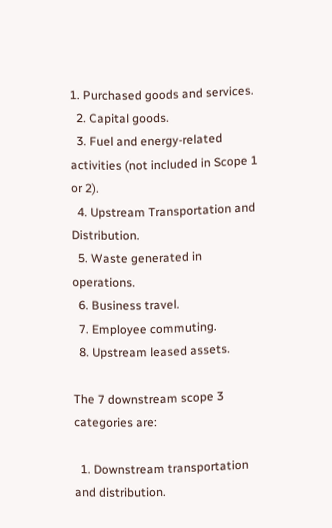1. Purchased goods and services.
  2. Capital goods.
  3. Fuel and energy-related activities (not included in Scope 1 or 2).
  4. Upstream Transportation and Distribution.
  5. Waste generated in operations.
  6. Business travel.
  7. Employee commuting.
  8. Upstream leased assets.

The 7 downstream scope 3 categories are:

  1. Downstream transportation and distribution.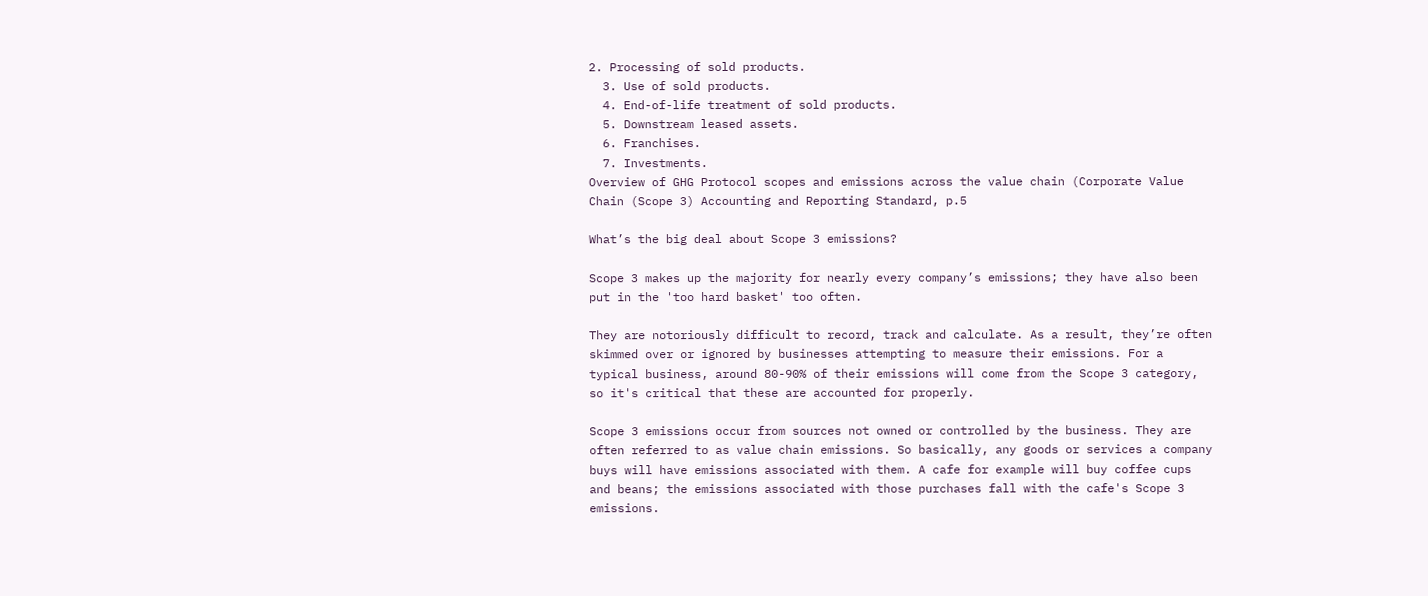2. Processing of sold products.
  3. Use of sold products.
  4. End-of-life treatment of sold products.
  5. Downstream leased assets.
  6. Franchises.
  7. Investments.
Overview of GHG Protocol scopes and emissions across the value chain (Corporate Value Chain (Scope 3) Accounting and Reporting Standard, p.5

What’s the big deal about Scope 3 emissions?

Scope 3 makes up the majority for nearly every company’s emissions; they have also been put in the 'too hard basket' too often.

They are notoriously difficult to record, track and calculate. As a result, they’re often skimmed over or ignored by businesses attempting to measure their emissions. For a typical business, around 80-90% of their emissions will come from the Scope 3 category, so it's critical that these are accounted for properly.

Scope 3 emissions occur from sources not owned or controlled by the business. They are often referred to as value chain emissions. So basically, any goods or services a company buys will have emissions associated with them. A cafe for example will buy coffee cups and beans; the emissions associated with those purchases fall with the cafe's Scope 3 emissions.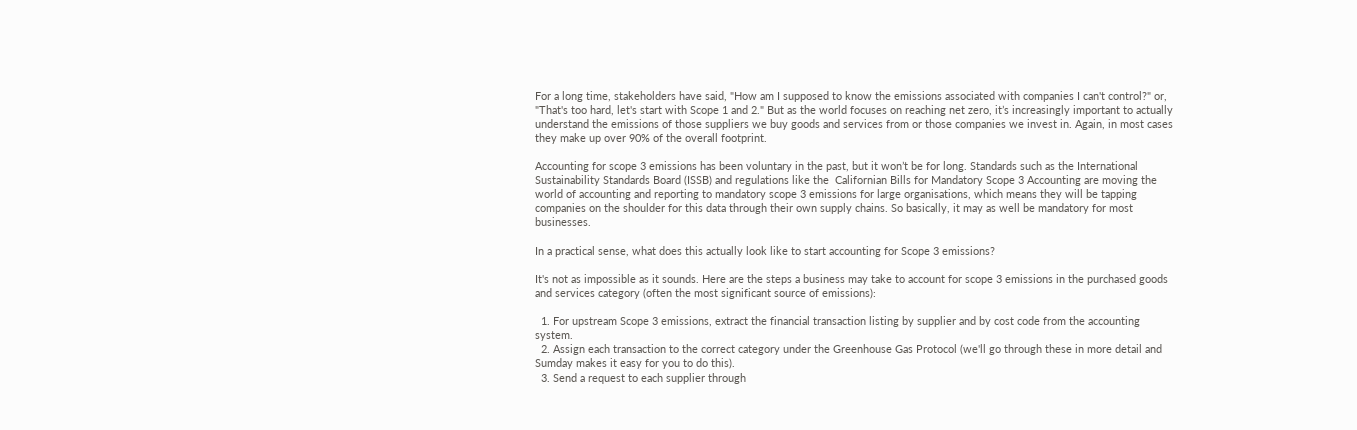For a long time, stakeholders have said, "How am I supposed to know the emissions associated with companies I can't control?" or, "That's too hard, let's start with Scope 1 and 2." But as the world focuses on reaching net zero, it’s increasingly important to actually understand the emissions of those suppliers we buy goods and services from or those companies we invest in. Again, in most cases they make up over 90% of the overall footprint.

Accounting for scope 3 emissions has been voluntary in the past, but it won’t be for long. Standards such as the International Sustainability Standards Board (ISSB) and regulations like the  Californian Bills for Mandatory Scope 3 Accounting are moving the world of accounting and reporting to mandatory scope 3 emissions for large organisations, which means they will be tapping companies on the shoulder for this data through their own supply chains. So basically, it may as well be mandatory for most businesses.

In a practical sense, what does this actually look like to start accounting for Scope 3 emissions?

It's not as impossible as it sounds. Here are the steps a business may take to account for scope 3 emissions in the purchased goods and services category (often the most significant source of emissions):

  1. For upstream Scope 3 emissions, extract the financial transaction listing by supplier and by cost code from the accounting system.
  2. Assign each transaction to the correct category under the Greenhouse Gas Protocol (we'll go through these in more detail and Sumday makes it easy for you to do this).
  3. Send a request to each supplier through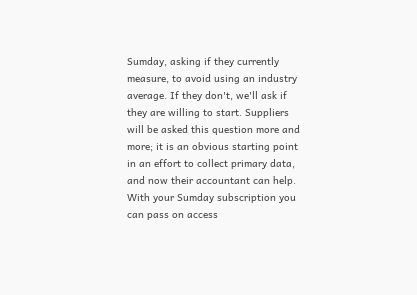Sumday, asking if they currently measure, to avoid using an industry average. If they don't, we'll ask if they are willing to start. Suppliers will be asked this question more and more; it is an obvious starting point in an effort to collect primary data, and now their accountant can help. With your Sumday subscription you can pass on access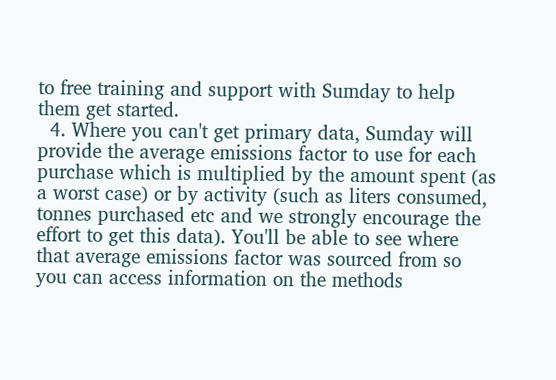to free training and support with Sumday to help them get started.
  4. Where you can't get primary data, Sumday will provide the average emissions factor to use for each purchase which is multiplied by the amount spent (as a worst case) or by activity (such as liters consumed, tonnes purchased etc and we strongly encourage the effort to get this data). You'll be able to see where that average emissions factor was sourced from so you can access information on the methods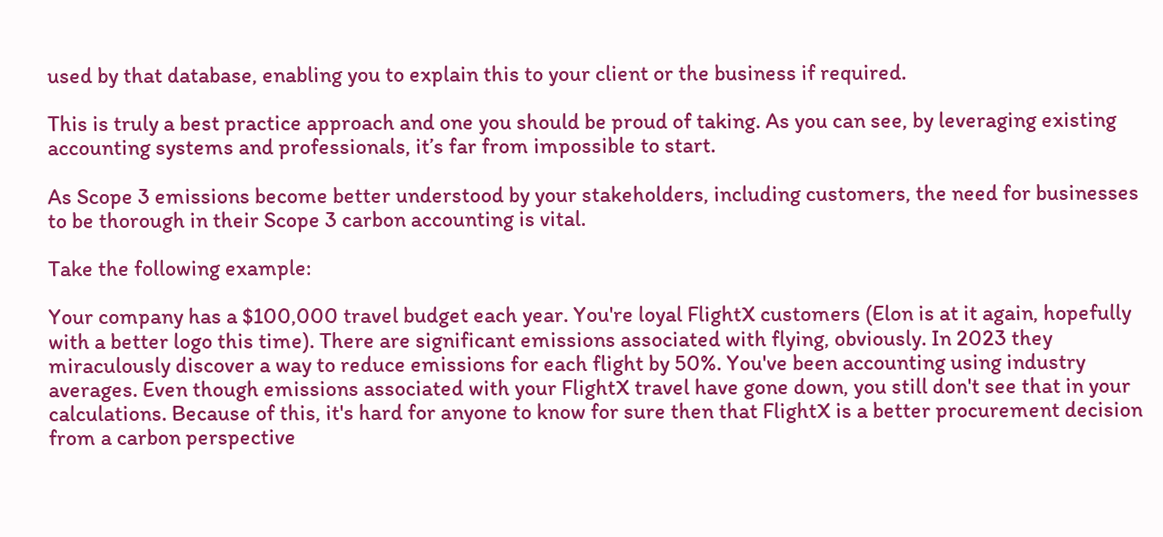used by that database, enabling you to explain this to your client or the business if required.

This is truly a best practice approach and one you should be proud of taking. As you can see, by leveraging existing accounting systems and professionals, it’s far from impossible to start.

As Scope 3 emissions become better understood by your stakeholders, including customers, the need for businesses to be thorough in their Scope 3 carbon accounting is vital.

Take the following example:

Your company has a $100,000 travel budget each year. You're loyal FlightX customers (Elon is at it again, hopefully with a better logo this time). There are significant emissions associated with flying, obviously. In 2023 they miraculously discover a way to reduce emissions for each flight by 50%. You've been accounting using industry averages. Even though emissions associated with your FlightX travel have gone down, you still don't see that in your calculations. Because of this, it's hard for anyone to know for sure then that FlightX is a better procurement decision from a carbon perspective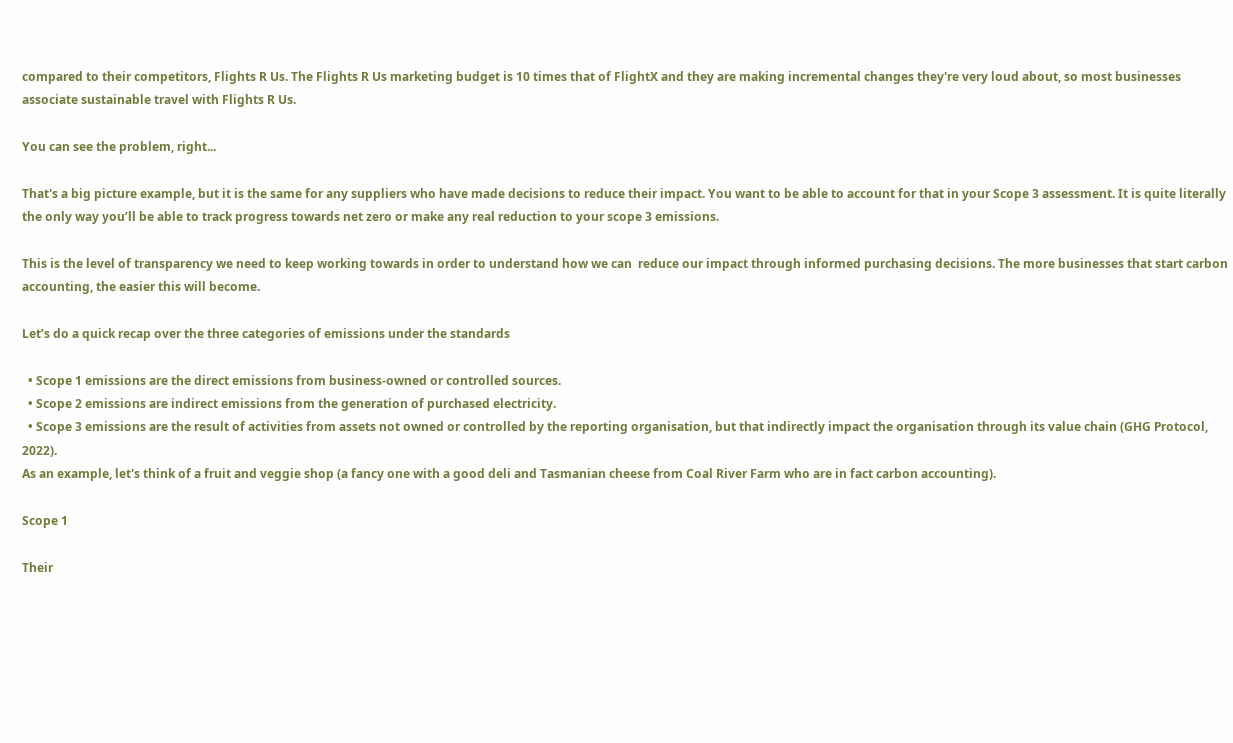compared to their competitors, Flights R Us. The Flights R Us marketing budget is 10 times that of FlightX and they are making incremental changes they're very loud about, so most businesses associate sustainable travel with Flights R Us.

You can see the problem, right...

That's a big picture example, but it is the same for any suppliers who have made decisions to reduce their impact. You want to be able to account for that in your Scope 3 assessment. It is quite literally the only way you’ll be able to track progress towards net zero or make any real reduction to your scope 3 emissions.

This is the level of transparency we need to keep working towards in order to understand how we can  reduce our impact through informed purchasing decisions. The more businesses that start carbon accounting, the easier this will become.

Let’s do a quick recap over the three categories of emissions under the standards

  • Scope 1 emissions are the direct emissions from business-owned or controlled sources.
  • Scope 2 emissions are indirect emissions from the generation of purchased electricity.
  • Scope 3 emissions are the result of activities from assets not owned or controlled by the reporting organisation, but that indirectly impact the organisation through its value chain (GHG Protocol, 2022).
As an example, let's think of a fruit and veggie shop (a fancy one with a good deli and Tasmanian cheese from Coal River Farm who are in fact carbon accounting).

Scope 1

Their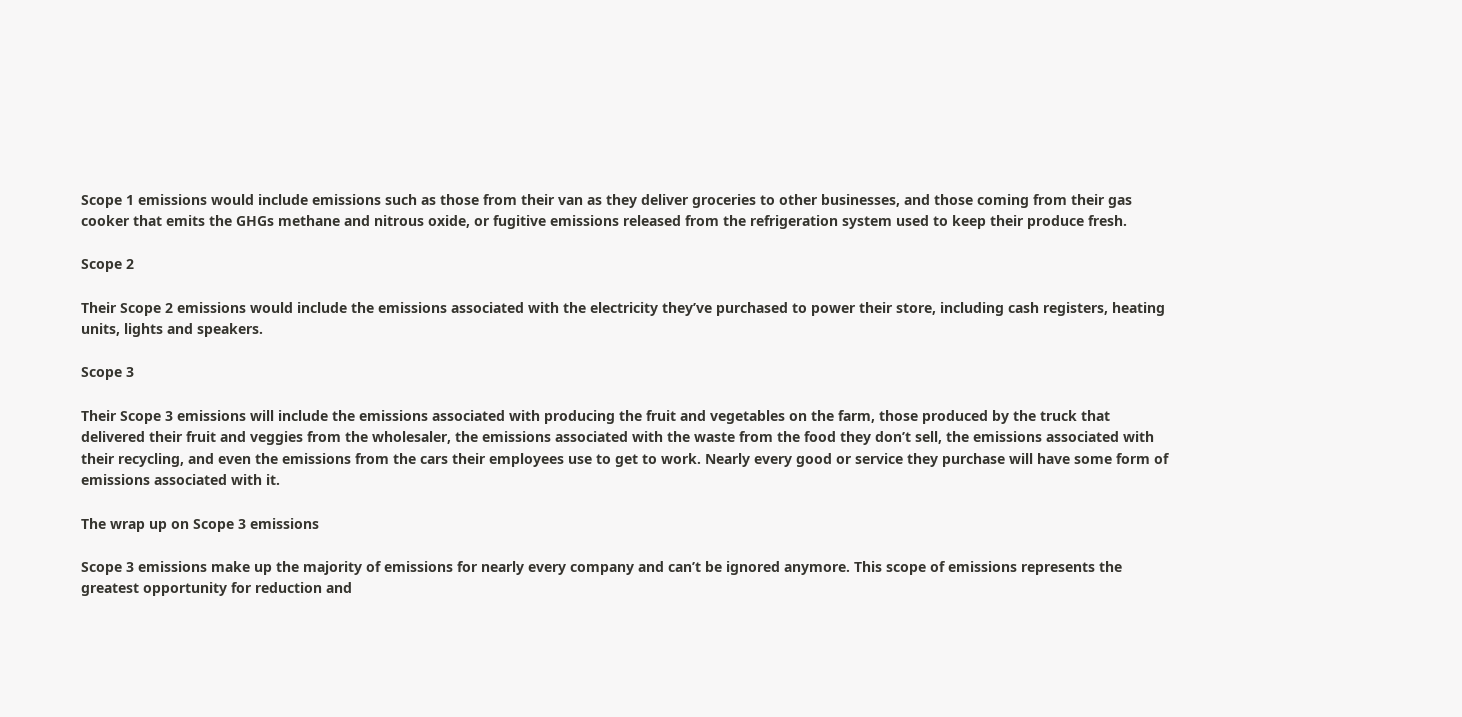Scope 1 emissions would include emissions such as those from their van as they deliver groceries to other businesses, and those coming from their gas cooker that emits the GHGs methane and nitrous oxide, or fugitive emissions released from the refrigeration system used to keep their produce fresh.

Scope 2

Their Scope 2 emissions would include the emissions associated with the electricity they’ve purchased to power their store, including cash registers, heating units, lights and speakers.

Scope 3

Their Scope 3 emissions will include the emissions associated with producing the fruit and vegetables on the farm, those produced by the truck that delivered their fruit and veggies from the wholesaler, the emissions associated with the waste from the food they don’t sell, the emissions associated with their recycling, and even the emissions from the cars their employees use to get to work. Nearly every good or service they purchase will have some form of emissions associated with it.

The wrap up on Scope 3 emissions

Scope 3 emissions make up the majority of emissions for nearly every company and can’t be ignored anymore. This scope of emissions represents the greatest opportunity for reduction and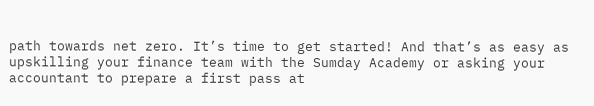path towards net zero. It’s time to get started! And that’s as easy as upskilling your finance team with the Sumday Academy or asking your accountant to prepare a first pass at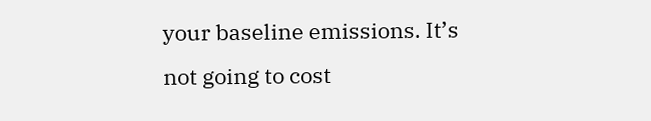your baseline emissions. It’s not going to cost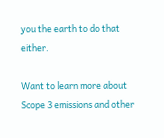you the earth to do that either.

Want to learn more about Scope 3 emissions and other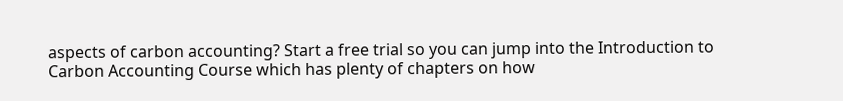aspects of carbon accounting? Start a free trial so you can jump into the Introduction to Carbon Accounting Course which has plenty of chapters on how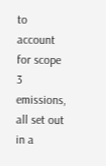to account for scope 3 emissions, all set out in a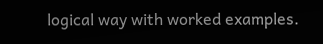logical way with worked examples.